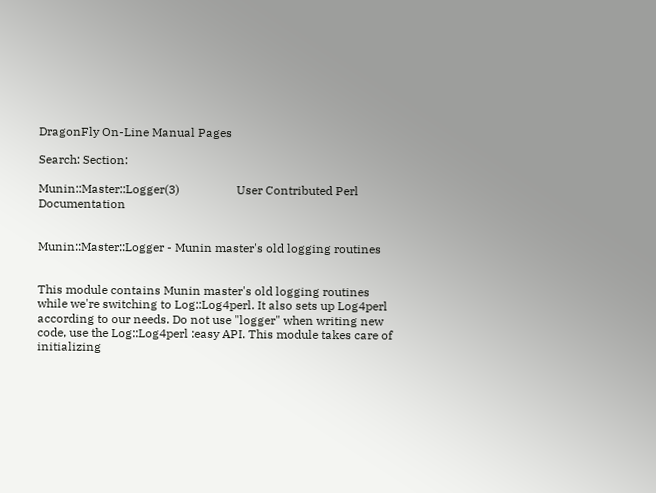DragonFly On-Line Manual Pages

Search: Section:

Munin::Master::Logger(3)                   User Contributed Perl Documentation


Munin::Master::Logger - Munin master's old logging routines


This module contains Munin master's old logging routines while we're switching to Log::Log4perl. It also sets up Log4perl according to our needs. Do not use "logger" when writing new code, use the Log::Log4perl :easy API. This module takes care of initializing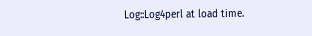Log::Log4perl at load time.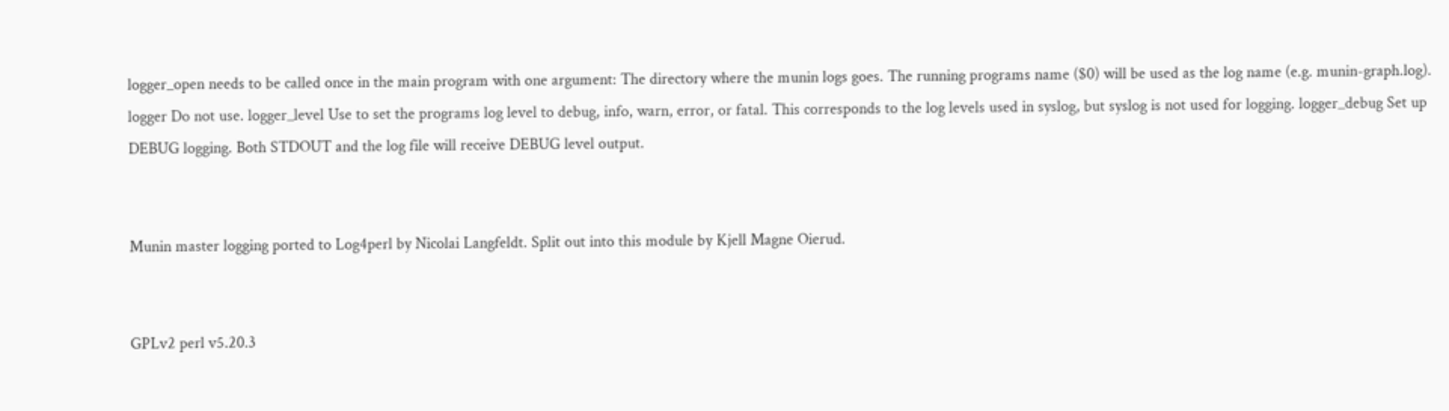logger_open needs to be called once in the main program with one argument: The directory where the munin logs goes. The running programs name ($0) will be used as the log name (e.g. munin-graph.log). logger Do not use. logger_level Use to set the programs log level to debug, info, warn, error, or fatal. This corresponds to the log levels used in syslog, but syslog is not used for logging. logger_debug Set up DEBUG logging. Both STDOUT and the log file will receive DEBUG level output.


Munin master logging ported to Log4perl by Nicolai Langfeldt. Split out into this module by Kjell Magne Oierud.


GPLv2 perl v5.20.3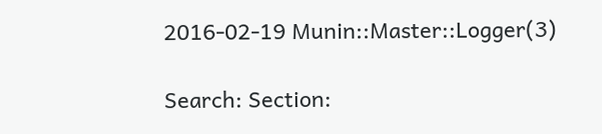2016-02-19 Munin::Master::Logger(3)

Search: Section: